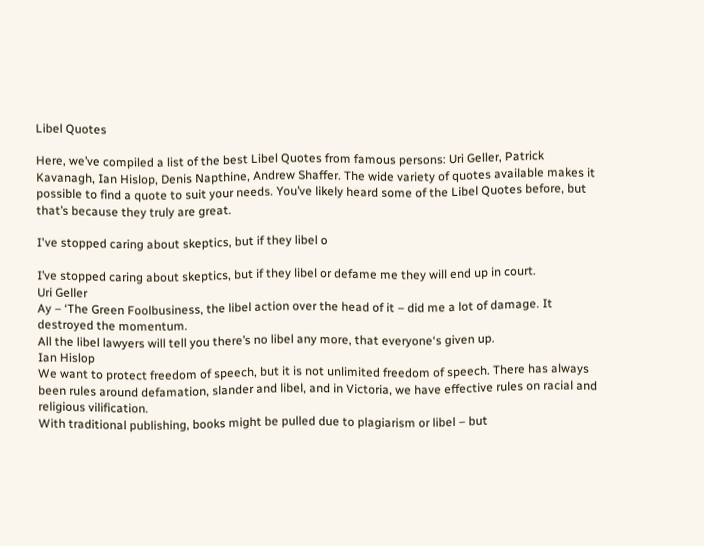Libel Quotes

Here, we’ve compiled a list of the best Libel Quotes from famous persons: Uri Geller, Patrick Kavanagh, Ian Hislop, Denis Napthine, Andrew Shaffer. The wide variety of quotes available makes it possible to find a quote to suit your needs. You’ve likely heard some of the Libel Quotes before, but that’s because they truly are great.

I've stopped caring about skeptics, but if they libel o

I’ve stopped caring about skeptics, but if they libel or defame me they will end up in court.
Uri Geller
Ay – ‘The Green Foolbusiness, the libel action over the head of it – did me a lot of damage. It destroyed the momentum.
All the libel lawyers will tell you there’s no libel any more, that everyone‘s given up.
Ian Hislop
We want to protect freedom of speech, but it is not unlimited freedom of speech. There has always been rules around defamation, slander and libel, and in Victoria, we have effective rules on racial and religious vilification.
With traditional publishing, books might be pulled due to plagiarism or libel – but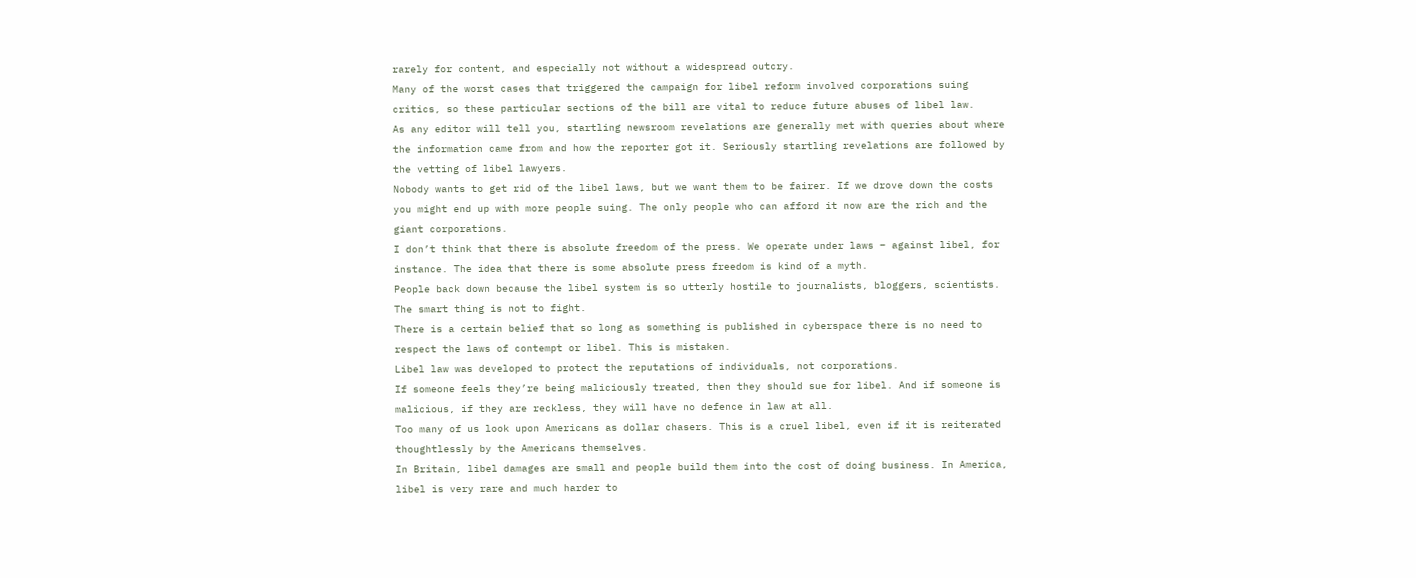rarely for content, and especially not without a widespread outcry.
Many of the worst cases that triggered the campaign for libel reform involved corporations suing critics, so these particular sections of the bill are vital to reduce future abuses of libel law.
As any editor will tell you, startling newsroom revelations are generally met with queries about where the information came from and how the reporter got it. Seriously startling revelations are followed by the vetting of libel lawyers.
Nobody wants to get rid of the libel laws, but we want them to be fairer. If we drove down the costs you might end up with more people suing. The only people who can afford it now are the rich and the giant corporations.
I don’t think that there is absolute freedom of the press. We operate under laws – against libel, for instance. The idea that there is some absolute press freedom is kind of a myth.
People back down because the libel system is so utterly hostile to journalists, bloggers, scientists. The smart thing is not to fight.
There is a certain belief that so long as something is published in cyberspace there is no need to respect the laws of contempt or libel. This is mistaken.
Libel law was developed to protect the reputations of individuals, not corporations.
If someone feels they’re being maliciously treated, then they should sue for libel. And if someone is malicious, if they are reckless, they will have no defence in law at all.
Too many of us look upon Americans as dollar chasers. This is a cruel libel, even if it is reiterated thoughtlessly by the Americans themselves.
In Britain, libel damages are small and people build them into the cost of doing business. In America, libel is very rare and much harder to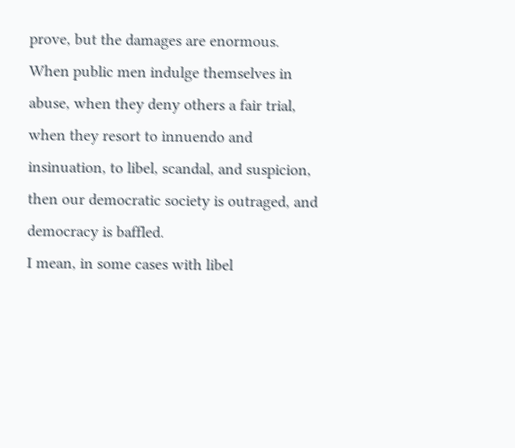prove, but the damages are enormous.
When public men indulge themselves in abuse, when they deny others a fair trial, when they resort to innuendo and insinuation, to libel, scandal, and suspicion, then our democratic society is outraged, and democracy is baffled.
I mean, in some cases with libel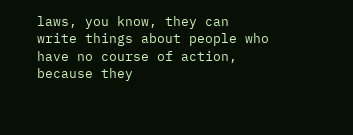laws, you know, they can write things about people who have no course of action, because they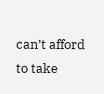can’t afford to take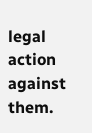legal action against them.